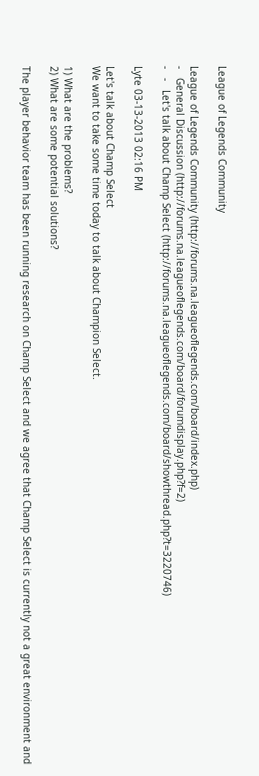League of Legends Community

League of Legends Community (http://forums.na.leagueoflegends.com/board/index.php)
-   General Discussion (http://forums.na.leagueoflegends.com/board/forumdisplay.php?f=2)
-   -   Let's talk about Champ Select (http://forums.na.leagueoflegends.com/board/showthread.php?t=3220746)

Lyte 03-13-2013 02:16 PM

Let's talk about Champ Select
We want to take some time today to talk about Champion Select.

1) What are the problems?
2) What are some potential solutions?

The player behavior team has been running research on Champ Select and we agree that Champ Select is currently not a great environment and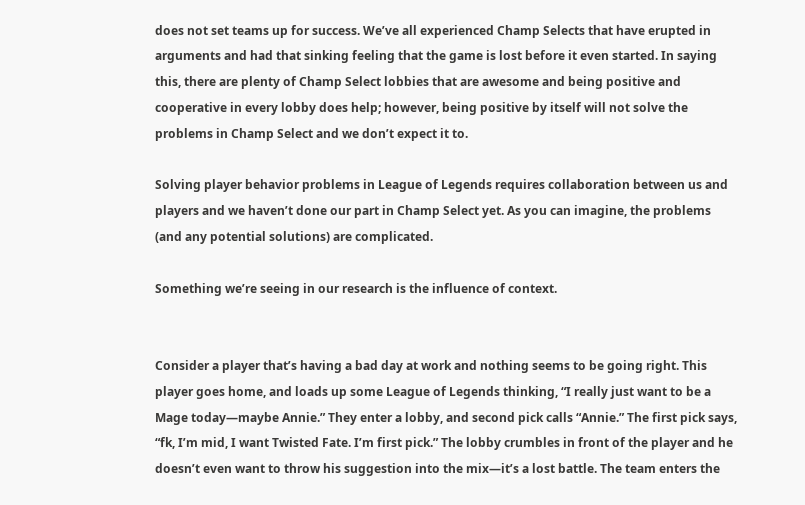does not set teams up for success. We’ve all experienced Champ Selects that have erupted in arguments and had that sinking feeling that the game is lost before it even started. In saying this, there are plenty of Champ Select lobbies that are awesome and being positive and cooperative in every lobby does help; however, being positive by itself will not solve the problems in Champ Select and we don’t expect it to.

Solving player behavior problems in League of Legends requires collaboration between us and players and we haven’t done our part in Champ Select yet. As you can imagine, the problems (and any potential solutions) are complicated.

Something we’re seeing in our research is the influence of context.


Consider a player that’s having a bad day at work and nothing seems to be going right. This player goes home, and loads up some League of Legends thinking, “I really just want to be a Mage today—maybe Annie.” They enter a lobby, and second pick calls “Annie.” The first pick says, “fk, I’m mid, I want Twisted Fate. I’m first pick.” The lobby crumbles in front of the player and he doesn’t even want to throw his suggestion into the mix—it’s a lost battle. The team enters the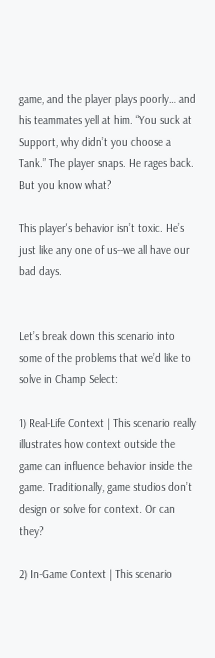game, and the player plays poorly… and his teammates yell at him. “You suck at Support, why didn’t you choose a Tank.” The player snaps. He rages back.
But you know what?

This player's behavior isn’t toxic. He’s just like any one of us--we all have our bad days.


Let’s break down this scenario into some of the problems that we’d like to solve in Champ Select:

1) Real-Life Context | This scenario really illustrates how context outside the game can influence behavior inside the game. Traditionally, game studios don’t design or solve for context. Or can they?

2) In-Game Context | This scenario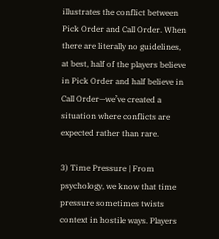illustrates the conflict between Pick Order and Call Order. When there are literally no guidelines, at best, half of the players believe in Pick Order and half believe in Call Order—we’ve created a situation where conflicts are expected rather than rare.

3) Time Pressure | From psychology, we know that time pressure sometimes twists context in hostile ways. Players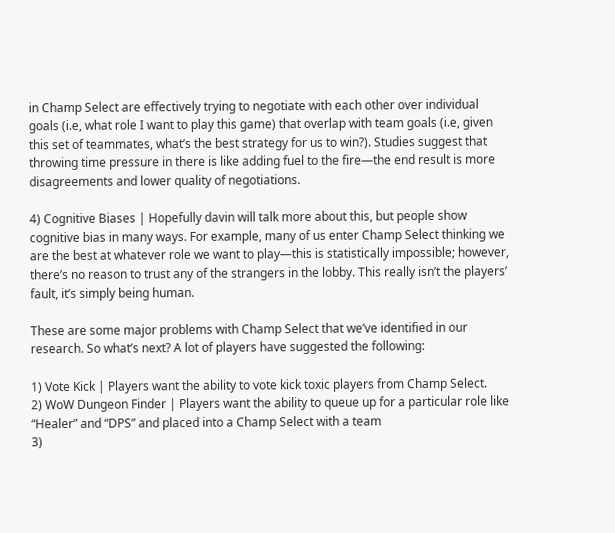in Champ Select are effectively trying to negotiate with each other over individual goals (i.e, what role I want to play this game) that overlap with team goals (i.e, given this set of teammates, what’s the best strategy for us to win?). Studies suggest that throwing time pressure in there is like adding fuel to the fire—the end result is more disagreements and lower quality of negotiations.

4) Cognitive Biases | Hopefully davin will talk more about this, but people show cognitive bias in many ways. For example, many of us enter Champ Select thinking we are the best at whatever role we want to play—this is statistically impossible; however, there’s no reason to trust any of the strangers in the lobby. This really isn’t the players’ fault, it’s simply being human.

These are some major problems with Champ Select that we’ve identified in our research. So what’s next? A lot of players have suggested the following:

1) Vote Kick | Players want the ability to vote kick toxic players from Champ Select.
2) WoW Dungeon Finder | Players want the ability to queue up for a particular role like “Healer” and “DPS” and placed into a Champ Select with a team
3)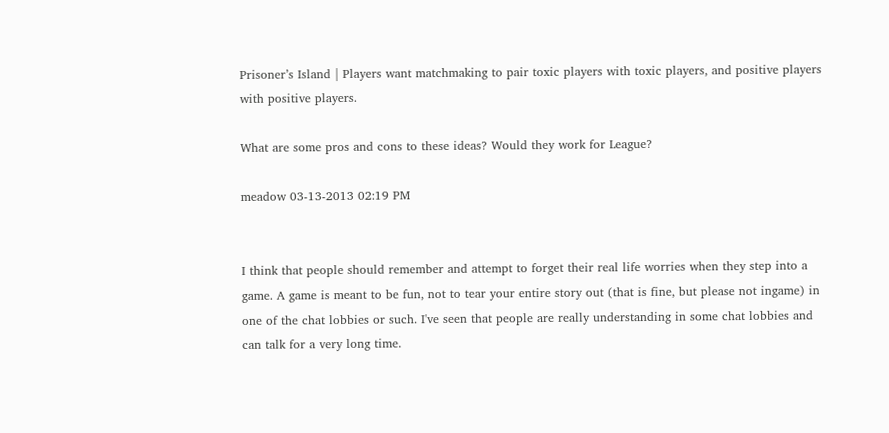Prisoner’s Island | Players want matchmaking to pair toxic players with toxic players, and positive players with positive players.

What are some pros and cons to these ideas? Would they work for League?

meadow 03-13-2013 02:19 PM


I think that people should remember and attempt to forget their real life worries when they step into a game. A game is meant to be fun, not to tear your entire story out (that is fine, but please not ingame) in one of the chat lobbies or such. I've seen that people are really understanding in some chat lobbies and can talk for a very long time.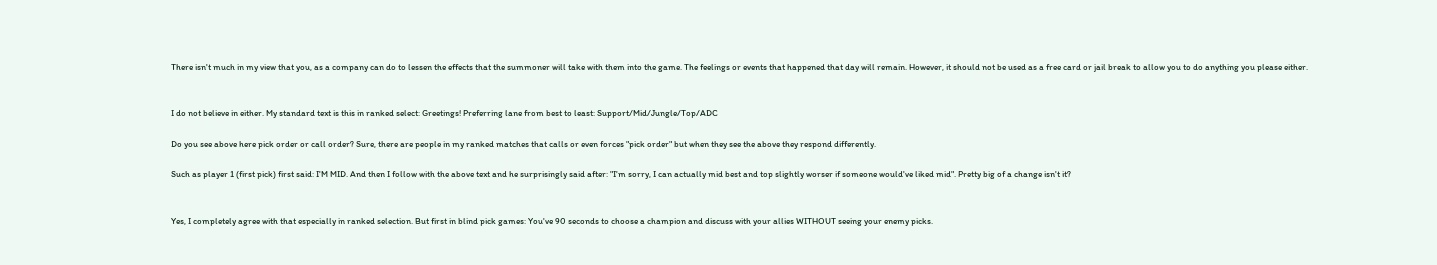There isn't much in my view that you, as a company can do to lessen the effects that the summoner will take with them into the game. The feelings or events that happened that day will remain. However, it should not be used as a free card or jail break to allow you to do anything you please either.


I do not believe in either. My standard text is this in ranked select: Greetings! Preferring lane from best to least: Support/Mid/Jungle/Top/ADC

Do you see above here pick order or call order? Sure, there are people in my ranked matches that calls or even forces "pick order" but when they see the above they respond differently.

Such as player 1 (first pick) first said: I'M MID. And then I follow with the above text and he surprisingly said after: "I'm sorry, I can actually mid best and top slightly worser if someone would've liked mid". Pretty big of a change isn't it?


Yes, I completely agree with that especially in ranked selection. But first in blind pick games: You've 90 seconds to choose a champion and discuss with your allies WITHOUT seeing your enemy picks.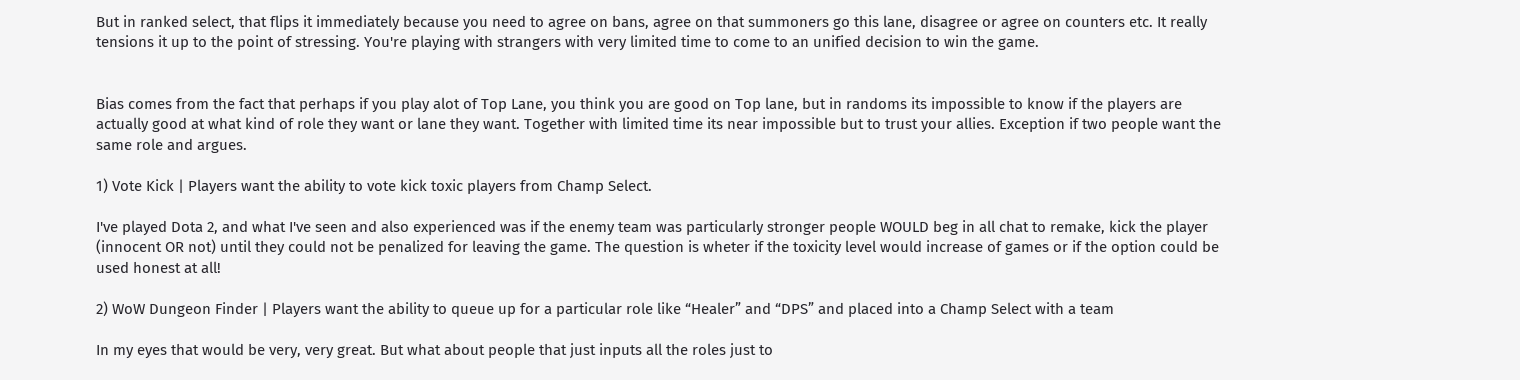But in ranked select, that flips it immediately because you need to agree on bans, agree on that summoners go this lane, disagree or agree on counters etc. It really tensions it up to the point of stressing. You're playing with strangers with very limited time to come to an unified decision to win the game.


Bias comes from the fact that perhaps if you play alot of Top Lane, you think you are good on Top lane, but in randoms its impossible to know if the players are actually good at what kind of role they want or lane they want. Together with limited time its near impossible but to trust your allies. Exception if two people want the same role and argues.

1) Vote Kick | Players want the ability to vote kick toxic players from Champ Select.

I've played Dota 2, and what I've seen and also experienced was if the enemy team was particularly stronger people WOULD beg in all chat to remake, kick the player (innocent OR not) until they could not be penalized for leaving the game. The question is wheter if the toxicity level would increase of games or if the option could be used honest at all!

2) WoW Dungeon Finder | Players want the ability to queue up for a particular role like “Healer” and “DPS” and placed into a Champ Select with a team

In my eyes that would be very, very great. But what about people that just inputs all the roles just to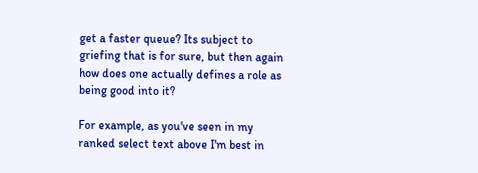get a faster queue? Its subject to griefing that is for sure, but then again how does one actually defines a role as being good into it?

For example, as you've seen in my ranked select text above I'm best in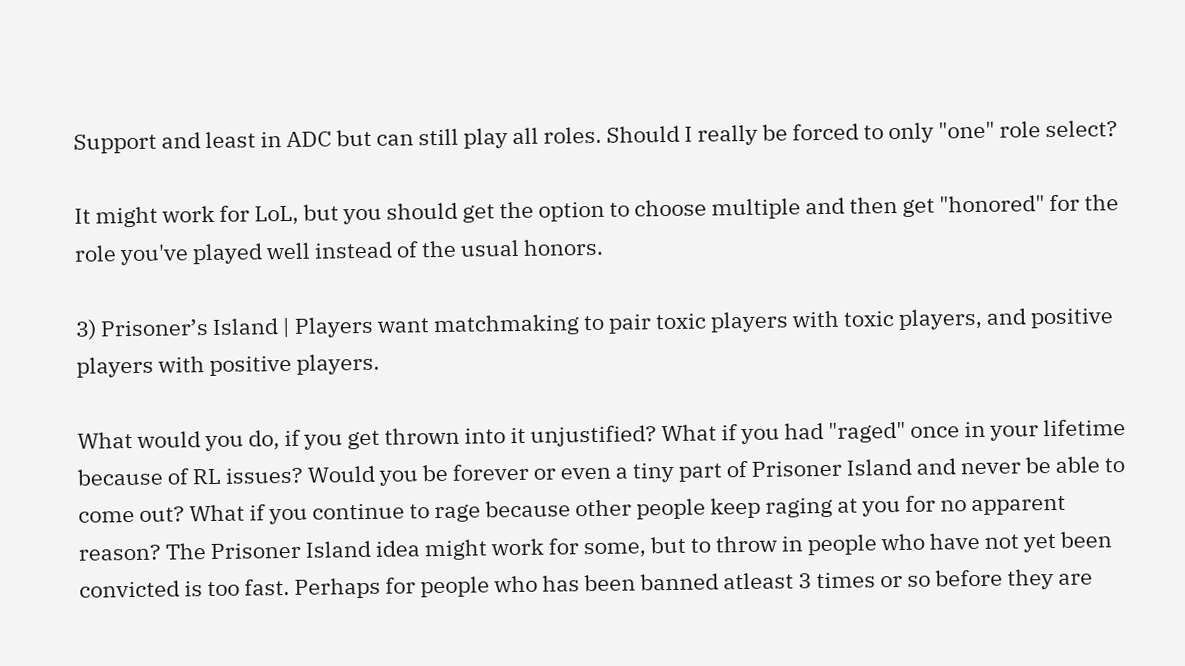Support and least in ADC but can still play all roles. Should I really be forced to only "one" role select?

It might work for LoL, but you should get the option to choose multiple and then get "honored" for the role you've played well instead of the usual honors.

3) Prisoner’s Island | Players want matchmaking to pair toxic players with toxic players, and positive players with positive players.

What would you do, if you get thrown into it unjustified? What if you had "raged" once in your lifetime because of RL issues? Would you be forever or even a tiny part of Prisoner Island and never be able to come out? What if you continue to rage because other people keep raging at you for no apparent reason? The Prisoner Island idea might work for some, but to throw in people who have not yet been convicted is too fast. Perhaps for people who has been banned atleast 3 times or so before they are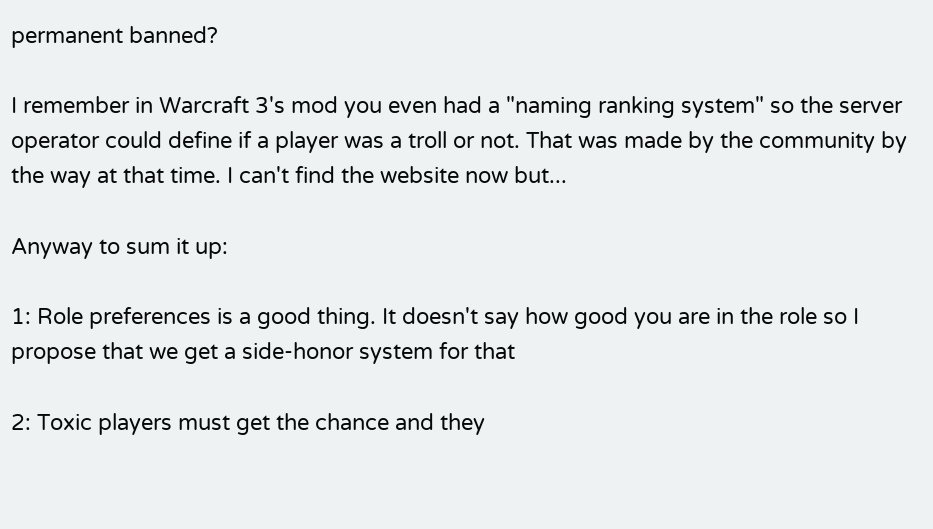permanent banned?

I remember in Warcraft 3's mod you even had a "naming ranking system" so the server operator could define if a player was a troll or not. That was made by the community by the way at that time. I can't find the website now but...

Anyway to sum it up:

1: Role preferences is a good thing. It doesn't say how good you are in the role so I propose that we get a side-honor system for that

2: Toxic players must get the chance and they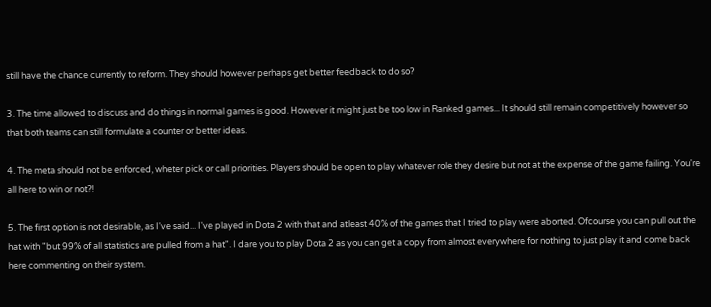still have the chance currently to reform. They should however perhaps get better feedback to do so?

3. The time allowed to discuss and do things in normal games is good. However it might just be too low in Ranked games... It should still remain competitively however so that both teams can still formulate a counter or better ideas.

4. The meta should not be enforced, wheter pick or call priorities. Players should be open to play whatever role they desire but not at the expense of the game failing. You're all here to win or not?!

5. The first option is not desirable, as I've said... I've played in Dota 2 with that and atleast 40% of the games that I tried to play were aborted. Ofcourse you can pull out the hat with "but 99% of all statistics are pulled from a hat". I dare you to play Dota 2 as you can get a copy from almost everywhere for nothing to just play it and come back here commenting on their system.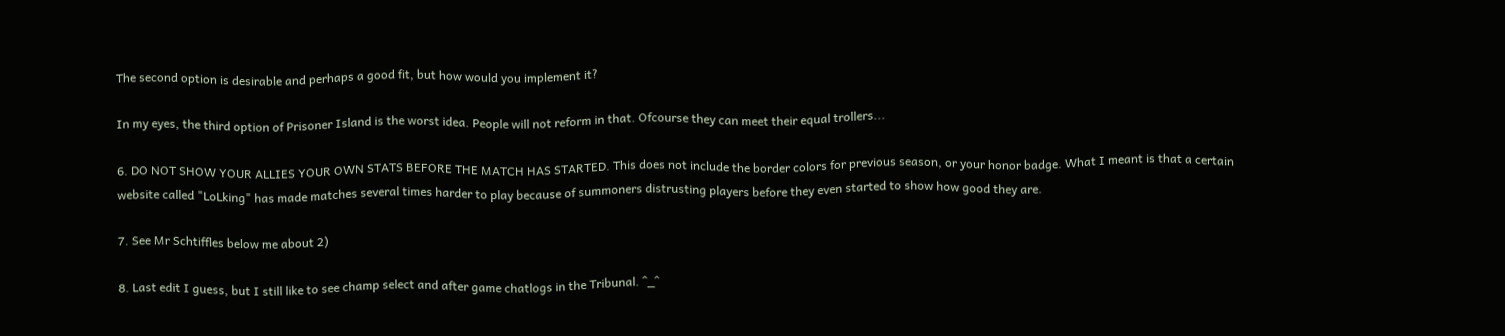The second option is desirable and perhaps a good fit, but how would you implement it?

In my eyes, the third option of Prisoner Island is the worst idea. People will not reform in that. Ofcourse they can meet their equal trollers...

6. DO NOT SHOW YOUR ALLIES YOUR OWN STATS BEFORE THE MATCH HAS STARTED. This does not include the border colors for previous season, or your honor badge. What I meant is that a certain website called "LoLking" has made matches several times harder to play because of summoners distrusting players before they even started to show how good they are.

7. See Mr Schtiffles below me about 2)

8. Last edit I guess, but I still like to see champ select and after game chatlogs in the Tribunal. ^_^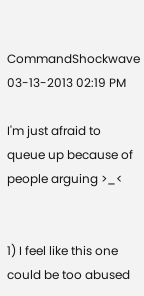CommandShockwave 03-13-2013 02:19 PM

I'm just afraid to queue up because of people arguing >_<


1) I feel like this one could be too abused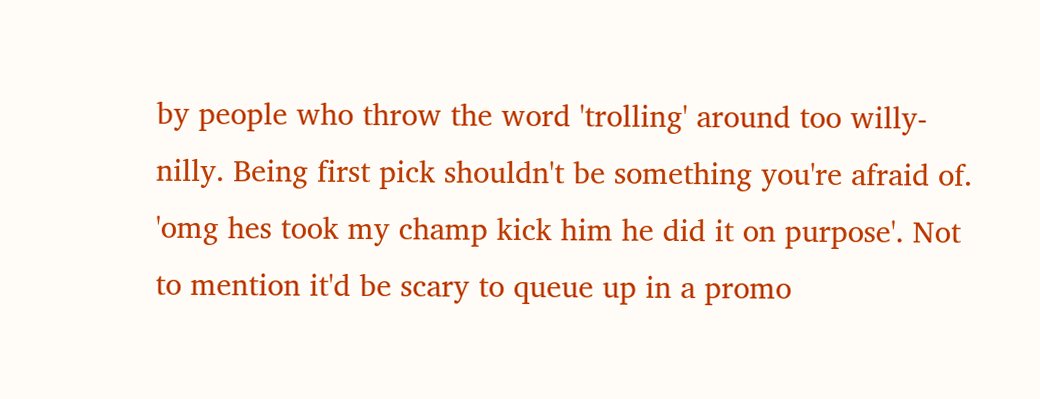by people who throw the word 'trolling' around too willy-nilly. Being first pick shouldn't be something you're afraid of. 'omg hes took my champ kick him he did it on purpose'. Not to mention it'd be scary to queue up in a promo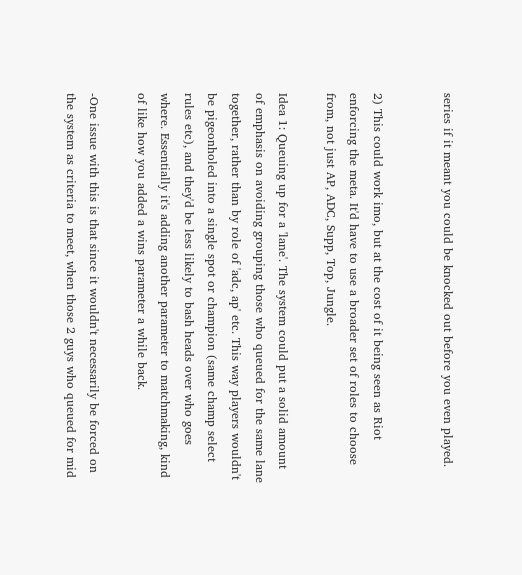series if it meant you could be knocked out before you even played.


2) This could work imo, but at the cost of it being seen as Riot enforcing the meta. It'd have to use a broader set of roles to choose from, not just AP, ADC, Supp, Top, Jungle.

Idea 1: Queuing up for a 'lane'. The system could put a solid amount of emphasis on avoiding grouping those who queued for the same lane together, rather than by role of 'adc, ap' etc. This way players wouldn't be pigeonholed into a single spot or champion (same champ select rules etc), and they'd be less likely to bash heads over who goes where. Essentially it's adding another parameter to matchmaking, kind of like how you added a wins parameter a while back.

-One issue with this is that since it wouldn't necessarily be forced on the system as criteria to meet, when those 2 guys who queued for mid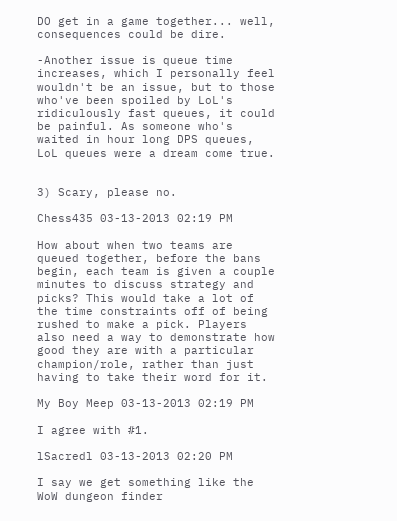DO get in a game together... well, consequences could be dire.

-Another issue is queue time increases, which I personally feel wouldn't be an issue, but to those who've been spoiled by LoL's ridiculously fast queues, it could be painful. As someone who's waited in hour long DPS queues, LoL queues were a dream come true.


3) Scary, please no.

Chess435 03-13-2013 02:19 PM

How about when two teams are queued together, before the bans begin, each team is given a couple minutes to discuss strategy and picks? This would take a lot of the time constraints off of being rushed to make a pick. Players also need a way to demonstrate how good they are with a particular champion/role, rather than just having to take their word for it.

My Boy Meep 03-13-2013 02:19 PM

I agree with #1.

lSacredl 03-13-2013 02:20 PM

I say we get something like the WoW dungeon finder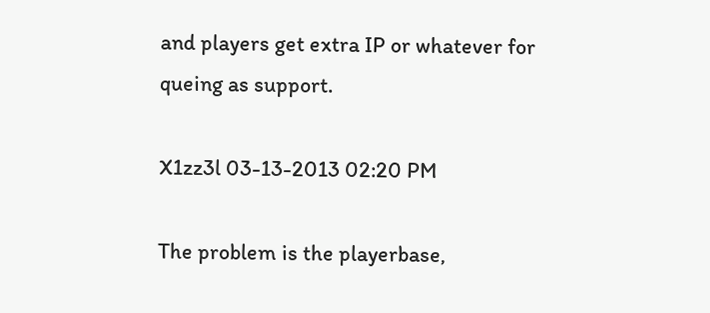and players get extra IP or whatever for queing as support.

X1zz3l 03-13-2013 02:20 PM

The problem is the playerbase,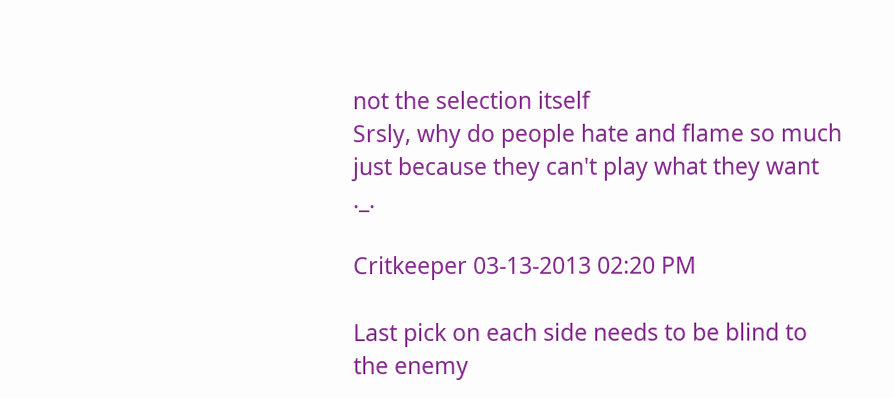not the selection itself
Srsly, why do people hate and flame so much just because they can't play what they want ._.

Critkeeper 03-13-2013 02:20 PM

Last pick on each side needs to be blind to the enemy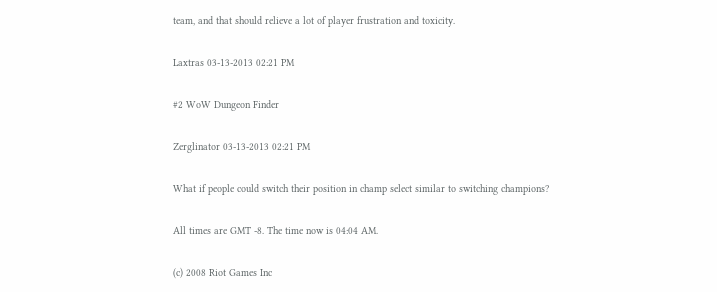team, and that should relieve a lot of player frustration and toxicity.

Laxtras 03-13-2013 02:21 PM

#2 WoW Dungeon Finder

Zerglinator 03-13-2013 02:21 PM

What if people could switch their position in champ select similar to switching champions?

All times are GMT -8. The time now is 04:04 AM.

(c) 2008 Riot Games Inc